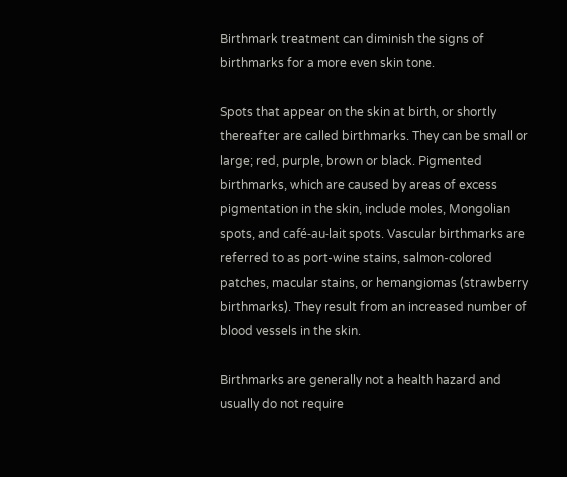Birthmark treatment can diminish the signs of birthmarks for a more even skin tone.

Spots that appear on the skin at birth, or shortly thereafter are called birthmarks. They can be small or large; red, purple, brown or black. Pigmented birthmarks, which are caused by areas of excess pigmentation in the skin, include moles, Mongolian spots, and café-au-lait spots. Vascular birthmarks are referred to as port-wine stains, salmon-colored patches, macular stains, or hemangiomas (strawberry birthmarks). They result from an increased number of blood vessels in the skin.

Birthmarks are generally not a health hazard and usually do not require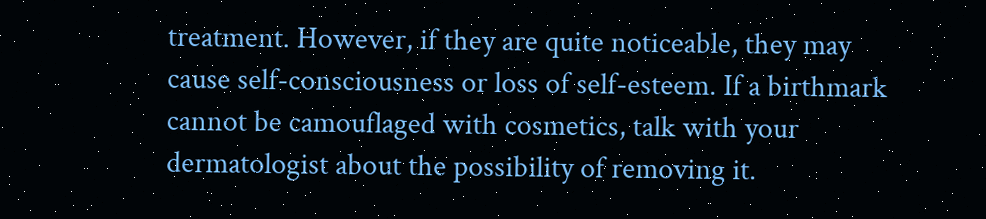treatment. However, if they are quite noticeable, they may cause self-consciousness or loss of self-esteem. If a birthmark cannot be camouflaged with cosmetics, talk with your dermatologist about the possibility of removing it.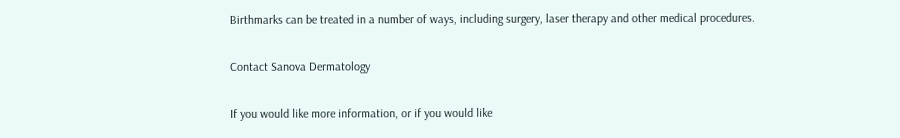Birthmarks can be treated in a number of ways, including surgery, laser therapy and other medical procedures.

Contact Sanova Dermatology

If you would like more information, or if you would like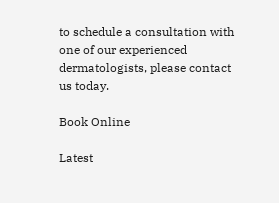to schedule a consultation with one of our experienced dermatologists, please contact us today.

Book Online

Latest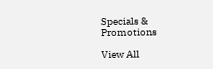Specials & Promotions

View All